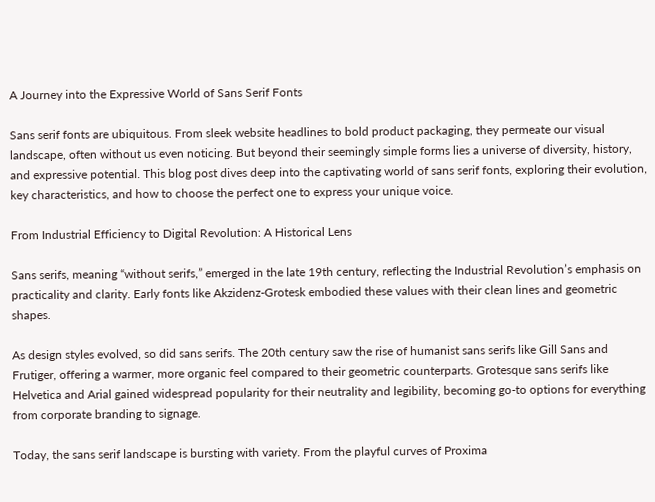A Journey into the Expressive World of Sans Serif Fonts

Sans serif fonts are ubiquitous. From sleek website headlines to bold product packaging, they permeate our visual landscape, often without us even noticing. But beyond their seemingly simple forms lies a universe of diversity, history, and expressive potential. This blog post dives deep into the captivating world of sans serif fonts, exploring their evolution, key characteristics, and how to choose the perfect one to express your unique voice.

From Industrial Efficiency to Digital Revolution: A Historical Lens

Sans serifs, meaning “without serifs,” emerged in the late 19th century, reflecting the Industrial Revolution’s emphasis on practicality and clarity. Early fonts like Akzidenz-Grotesk embodied these values with their clean lines and geometric shapes.

As design styles evolved, so did sans serifs. The 20th century saw the rise of humanist sans serifs like Gill Sans and Frutiger, offering a warmer, more organic feel compared to their geometric counterparts. Grotesque sans serifs like Helvetica and Arial gained widespread popularity for their neutrality and legibility, becoming go-to options for everything from corporate branding to signage.

Today, the sans serif landscape is bursting with variety. From the playful curves of Proxima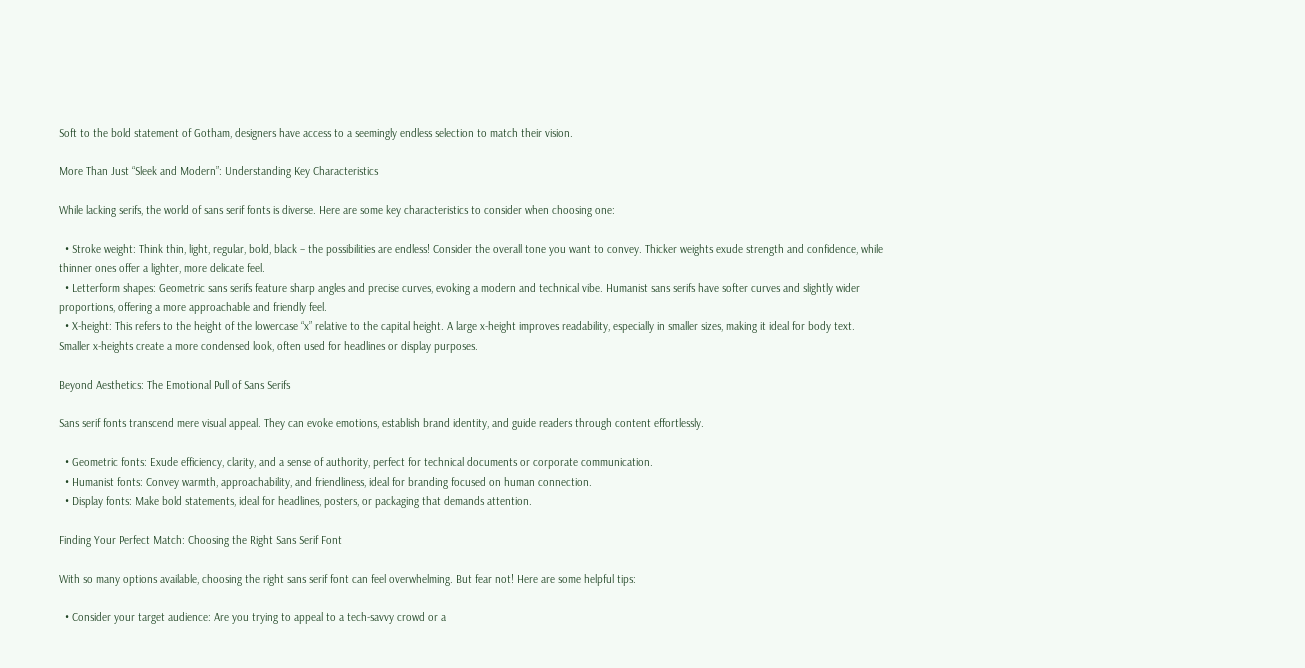Soft to the bold statement of Gotham, designers have access to a seemingly endless selection to match their vision.

More Than Just “Sleek and Modern”: Understanding Key Characteristics

While lacking serifs, the world of sans serif fonts is diverse. Here are some key characteristics to consider when choosing one:

  • Stroke weight: Think thin, light, regular, bold, black – the possibilities are endless! Consider the overall tone you want to convey. Thicker weights exude strength and confidence, while thinner ones offer a lighter, more delicate feel.
  • Letterform shapes: Geometric sans serifs feature sharp angles and precise curves, evoking a modern and technical vibe. Humanist sans serifs have softer curves and slightly wider proportions, offering a more approachable and friendly feel.
  • X-height: This refers to the height of the lowercase “x” relative to the capital height. A large x-height improves readability, especially in smaller sizes, making it ideal for body text. Smaller x-heights create a more condensed look, often used for headlines or display purposes.

Beyond Aesthetics: The Emotional Pull of Sans Serifs

Sans serif fonts transcend mere visual appeal. They can evoke emotions, establish brand identity, and guide readers through content effortlessly.

  • Geometric fonts: Exude efficiency, clarity, and a sense of authority, perfect for technical documents or corporate communication.
  • Humanist fonts: Convey warmth, approachability, and friendliness, ideal for branding focused on human connection.
  • Display fonts: Make bold statements, ideal for headlines, posters, or packaging that demands attention.

Finding Your Perfect Match: Choosing the Right Sans Serif Font

With so many options available, choosing the right sans serif font can feel overwhelming. But fear not! Here are some helpful tips:

  • Consider your target audience: Are you trying to appeal to a tech-savvy crowd or a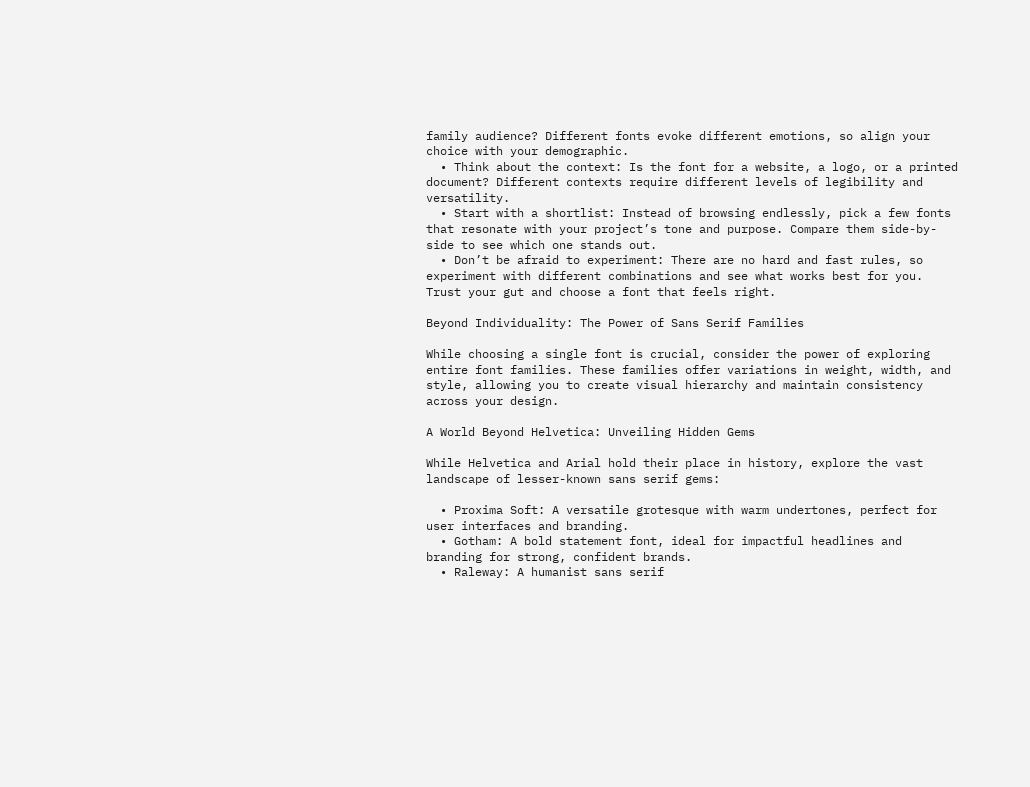family audience? Different fonts evoke different emotions, so align your choice with your demographic.
  • Think about the context: Is the font for a website, a logo, or a printed document? Different contexts require different levels of legibility and versatility.
  • Start with a shortlist: Instead of browsing endlessly, pick a few fonts that resonate with your project’s tone and purpose. Compare them side-by-side to see which one stands out.
  • Don’t be afraid to experiment: There are no hard and fast rules, so experiment with different combinations and see what works best for you. Trust your gut and choose a font that feels right.

Beyond Individuality: The Power of Sans Serif Families

While choosing a single font is crucial, consider the power of exploring entire font families. These families offer variations in weight, width, and style, allowing you to create visual hierarchy and maintain consistency across your design.

A World Beyond Helvetica: Unveiling Hidden Gems

While Helvetica and Arial hold their place in history, explore the vast landscape of lesser-known sans serif gems:

  • Proxima Soft: A versatile grotesque with warm undertones, perfect for user interfaces and branding.
  • Gotham: A bold statement font, ideal for impactful headlines and branding for strong, confident brands.
  • Raleway: A humanist sans serif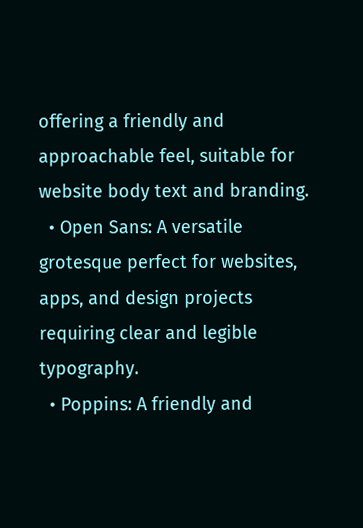offering a friendly and approachable feel, suitable for website body text and branding.
  • Open Sans: A versatile grotesque perfect for websites, apps, and design projects requiring clear and legible typography.
  • Poppins: A friendly and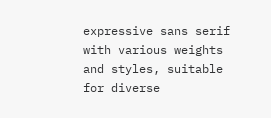expressive sans serif with various weights and styles, suitable for diverse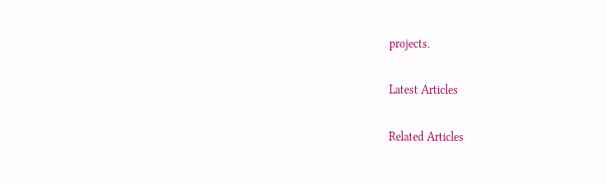projects.

Latest Articles

Related Articles